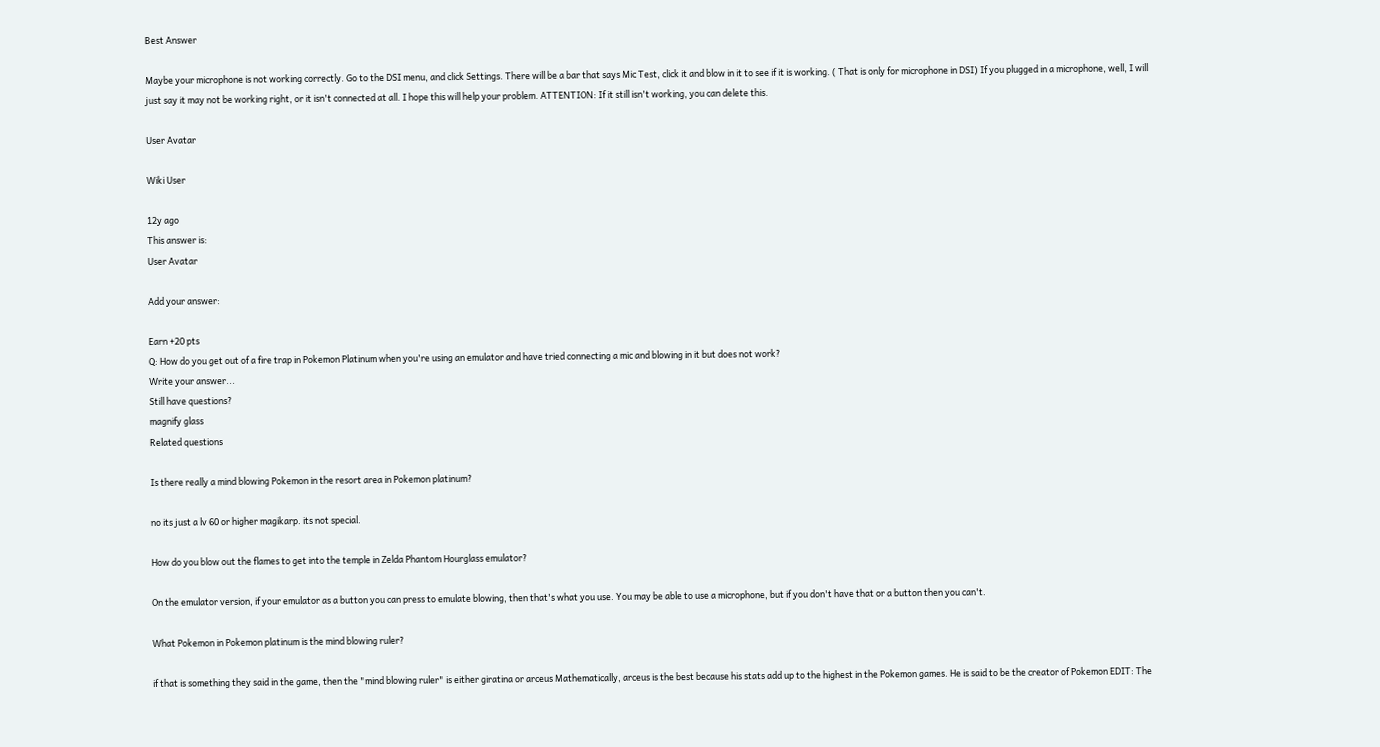Best Answer

Maybe your microphone is not working correctly. Go to the DSI menu, and click Settings. There will be a bar that says Mic Test, click it and blow in it to see if it is working. ( That is only for microphone in DSI) If you plugged in a microphone, well, I will just say it may not be working right, or it isn't connected at all. I hope this will help your problem. ATTENTION: If it still isn't working, you can delete this.

User Avatar

Wiki User

12y ago
This answer is:
User Avatar

Add your answer:

Earn +20 pts
Q: How do you get out of a fire trap in Pokemon Platinum when you're using an emulator and have tried connecting a mic and blowing in it but does not work?
Write your answer...
Still have questions?
magnify glass
Related questions

Is there really a mind blowing Pokemon in the resort area in Pokemon platinum?

no its just a lv 60 or higher magikarp. its not special.

How do you blow out the flames to get into the temple in Zelda Phantom Hourglass emulator?

On the emulator version, if your emulator as a button you can press to emulate blowing, then that's what you use. You may be able to use a microphone, but if you don't have that or a button then you can't.

What Pokemon in Pokemon platinum is the mind blowing ruler?

if that is something they said in the game, then the "mind blowing ruler" is either giratina or arceus Mathematically, arceus is the best because his stats add up to the highest in the Pokemon games. He is said to be the creator of Pokemon EDIT: The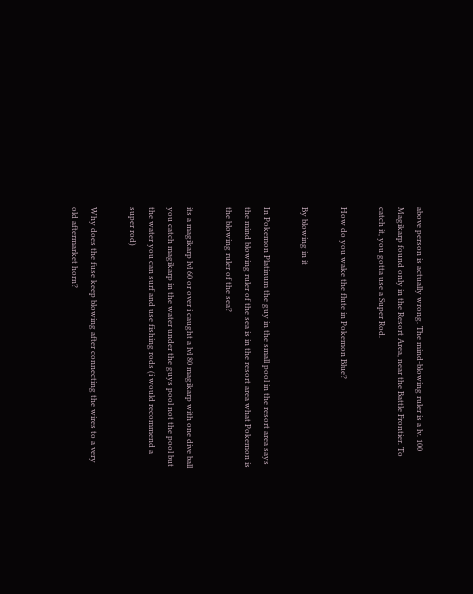above person is actually wrong. The mind-blowing ruler is a lv. 100 Magikarp found only in the Resort Area, near the Battle Frontier. To catch it, you gotta use a Super Rod.

How do you wake the flute in Pokemon Blue?

By blowing in it

In Pokemon Platinum the guy in the small pool in the resort area says the mind blowing ruler of the sea is in the resort area what Pokemon is the blowing ruler of the sea?

its a magikarp lvl 60 or over i caught a lvl 80 magikarp with one dive ball you catch magikarp in the water under the guys pool not the pool but the water you can surf and use fishing rods (i would recommend a super rod)

Why does the fuse keep blowing after connecting the wires to a very old aftermarket horn?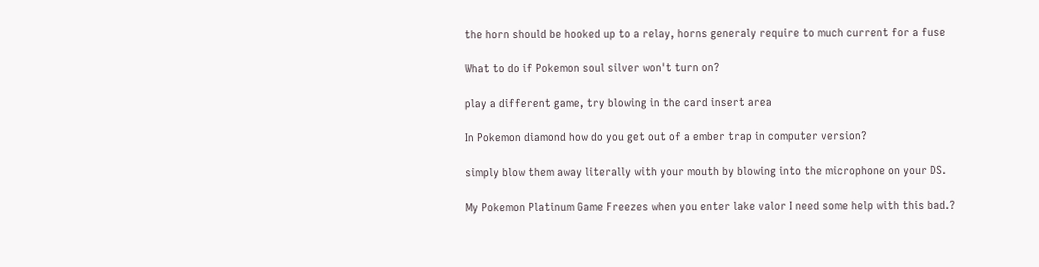the horn should be hooked up to a relay, horns generaly require to much current for a fuse

What to do if Pokemon soul silver won't turn on?

play a different game, try blowing in the card insert area

In Pokemon diamond how do you get out of a ember trap in computer version?

simply blow them away literally with your mouth by blowing into the microphone on your DS.

My Pokemon Platinum Game Freezes when you enter lake valor I need some help with this bad.?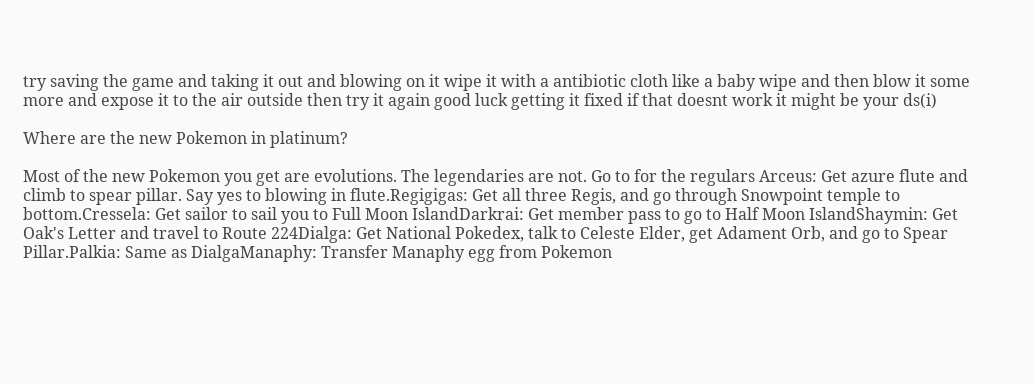try saving the game and taking it out and blowing on it wipe it with a antibiotic cloth like a baby wipe and then blow it some more and expose it to the air outside then try it again good luck getting it fixed if that doesnt work it might be your ds(i)

Where are the new Pokemon in platinum?

Most of the new Pokemon you get are evolutions. The legendaries are not. Go to for the regulars Arceus: Get azure flute and climb to spear pillar. Say yes to blowing in flute.Regigigas: Get all three Regis, and go through Snowpoint temple to bottom.Cressela: Get sailor to sail you to Full Moon IslandDarkrai: Get member pass to go to Half Moon IslandShaymin: Get Oak's Letter and travel to Route 224Dialga: Get National Pokedex, talk to Celeste Elder, get Adament Orb, and go to Spear Pillar.Palkia: Same as DialgaManaphy: Transfer Manaphy egg from Pokemon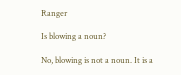Ranger

Is blowing a noun?

No, blowing is not a noun. It is a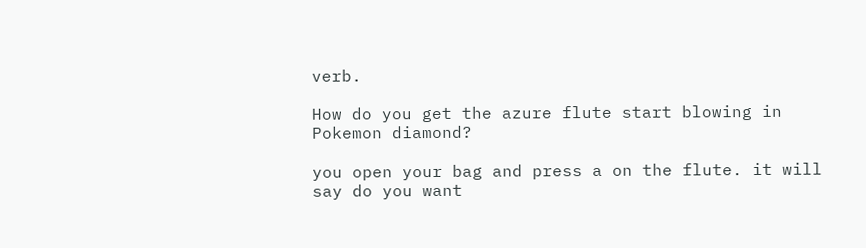verb.

How do you get the azure flute start blowing in Pokemon diamond?

you open your bag and press a on the flute. it will say do you want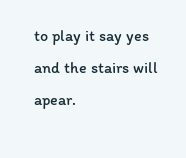to play it say yes and the stairs will apear.